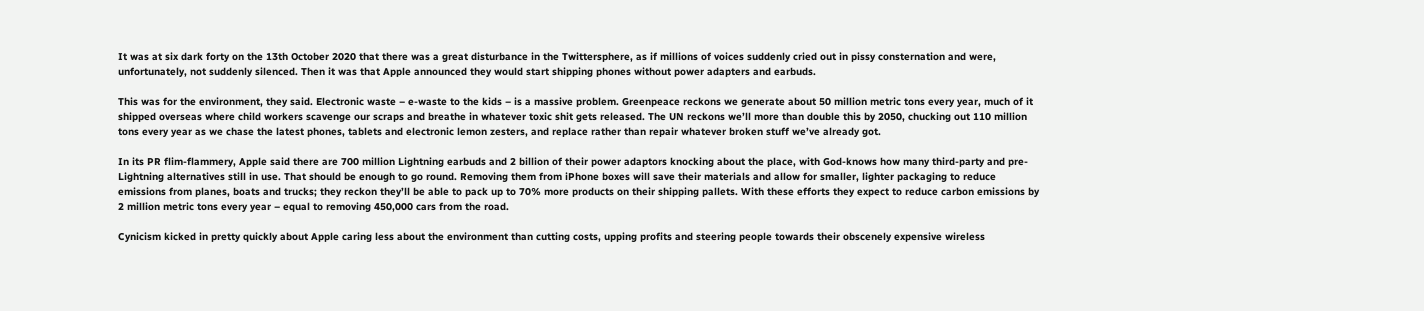It was at six dark forty on the 13th October 2020 that there was a great disturbance in the Twittersphere, as if millions of voices suddenly cried out in pissy consternation and were, unfortunately, not suddenly silenced. Then it was that Apple announced they would start shipping phones without power adapters and earbuds.

This was for the environment, they said. Electronic waste – e-waste to the kids – is a massive problem. Greenpeace reckons we generate about 50 million metric tons every year, much of it shipped overseas where child workers scavenge our scraps and breathe in whatever toxic shit gets released. The UN reckons we’ll more than double this by 2050, chucking out 110 million tons every year as we chase the latest phones, tablets and electronic lemon zesters, and replace rather than repair whatever broken stuff we’ve already got.

In its PR flim-flammery, Apple said there are 700 million Lightning earbuds and 2 billion of their power adaptors knocking about the place, with God-knows how many third-party and pre-Lightning alternatives still in use. That should be enough to go round. Removing them from iPhone boxes will save their materials and allow for smaller, lighter packaging to reduce emissions from planes, boats and trucks; they reckon they’ll be able to pack up to 70% more products on their shipping pallets. With these efforts they expect to reduce carbon emissions by 2 million metric tons every year – equal to removing 450,000 cars from the road.

Cynicism kicked in pretty quickly about Apple caring less about the environment than cutting costs, upping profits and steering people towards their obscenely expensive wireless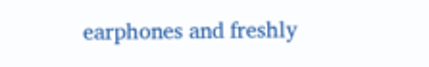earphones and freshly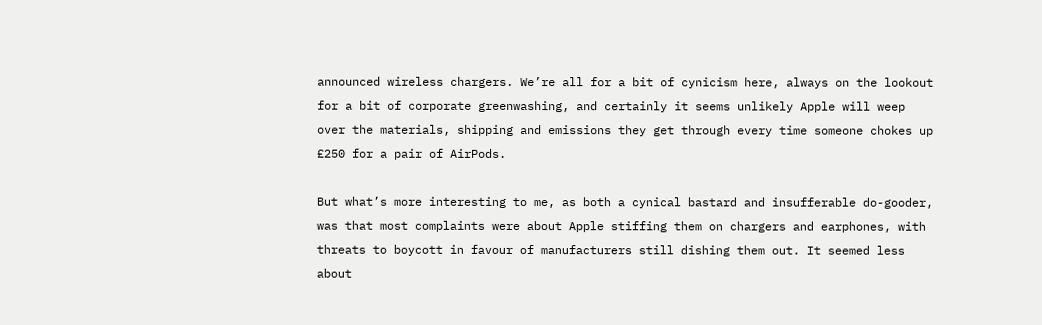announced wireless chargers. We’re all for a bit of cynicism here, always on the lookout for a bit of corporate greenwashing, and certainly it seems unlikely Apple will weep over the materials, shipping and emissions they get through every time someone chokes up £250 for a pair of AirPods.

But what’s more interesting to me, as both a cynical bastard and insufferable do-gooder, was that most complaints were about Apple stiffing them on chargers and earphones, with threats to boycott in favour of manufacturers still dishing them out. It seemed less about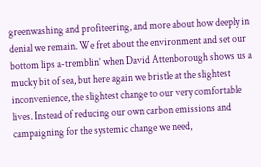greenwashing and profiteering, and more about how deeply in denial we remain. We fret about the environment and set our bottom lips a-tremblin’ when David Attenborough shows us a mucky bit of sea, but here again we bristle at the slightest inconvenience, the slightest change to our very comfortable lives. Instead of reducing our own carbon emissions and campaigning for the systemic change we need,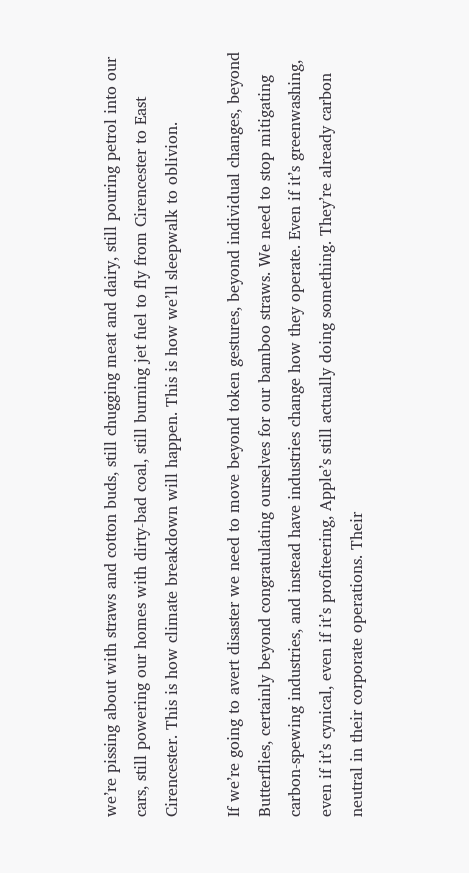we’re pissing about with straws and cotton buds, still chugging meat and dairy, still pouring petrol into our cars, still powering our homes with dirty-bad coal, still burning jet fuel to fly from Cirencester to East Cirencester. This is how climate breakdown will happen. This is how we’ll sleepwalk to oblivion.

If we’re going to avert disaster we need to move beyond token gestures, beyond individual changes, beyond Butterflies, certainly beyond congratulating ourselves for our bamboo straws. We need to stop mitigating carbon-spewing industries, and instead have industries change how they operate. Even if it’s greenwashing, even if it’s cynical, even if it’s profiteering, Apple’s still actually doing something. They’re already carbon neutral in their corporate operations. Their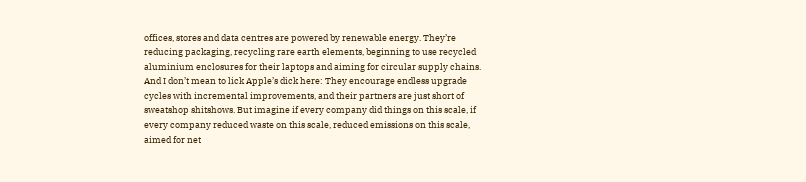offices, stores and data centres are powered by renewable energy. They’re reducing packaging, recycling rare earth elements, beginning to use recycled aluminium enclosures for their laptops and aiming for circular supply chains. And I don’t mean to lick Apple’s dick here: They encourage endless upgrade cycles with incremental improvements, and their partners are just short of sweatshop shitshows. But imagine if every company did things on this scale, if every company reduced waste on this scale, reduced emissions on this scale, aimed for net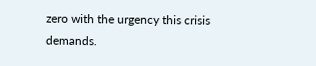zero with the urgency this crisis demands.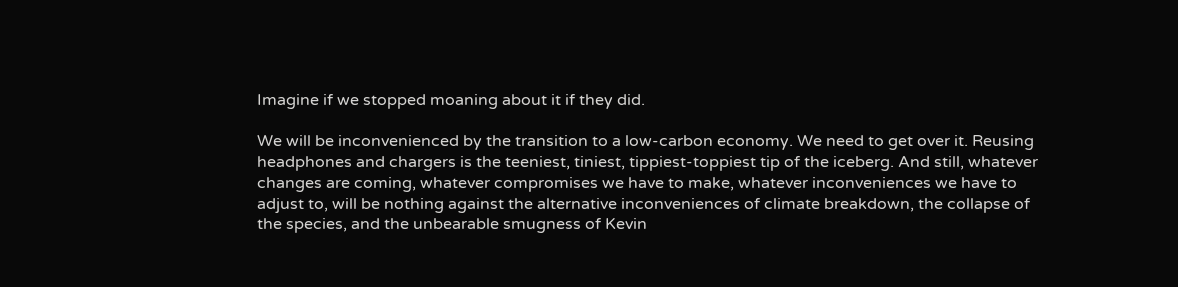Imagine if we stopped moaning about it if they did.

We will be inconvenienced by the transition to a low-carbon economy. We need to get over it. Reusing headphones and chargers is the teeniest, tiniest, tippiest-toppiest tip of the iceberg. And still, whatever changes are coming, whatever compromises we have to make, whatever inconveniences we have to adjust to, will be nothing against the alternative inconveniences of climate breakdown, the collapse of the species, and the unbearable smugness of Kevin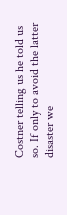Costner telling us he told us so. If only to avoid the latter disaster we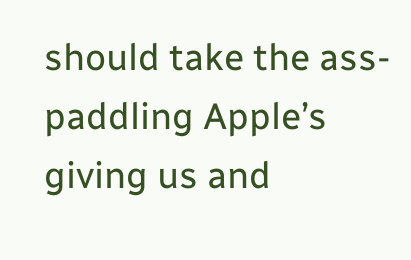should take the ass-paddling Apple’s giving us and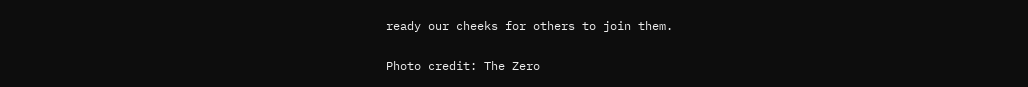ready our cheeks for others to join them.

Photo credit: The Zero